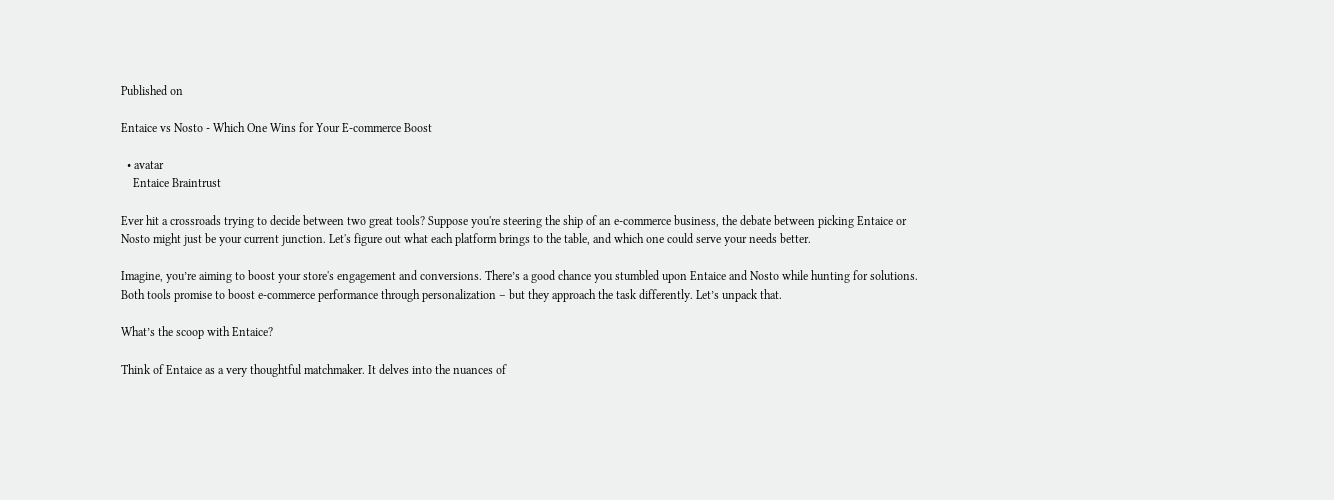Published on

Entaice vs Nosto - Which One Wins for Your E-commerce Boost

  • avatar
    Entaice Braintrust

Ever hit a crossroads trying to decide between two great tools? Suppose you're steering the ship of an e-commerce business, the debate between picking Entaice or Nosto might just be your current junction. Let's figure out what each platform brings to the table, and which one could serve your needs better.

Imagine, you’re aiming to boost your store's engagement and conversions. There’s a good chance you stumbled upon Entaice and Nosto while hunting for solutions. Both tools promise to boost e-commerce performance through personalization – but they approach the task differently. Let’s unpack that.

What’s the scoop with Entaice?

Think of Entaice as a very thoughtful matchmaker. It delves into the nuances of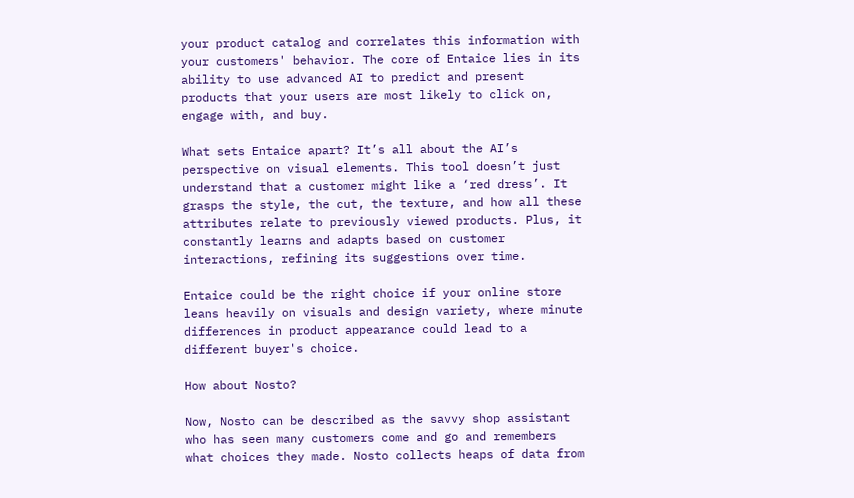your product catalog and correlates this information with your customers' behavior. The core of Entaice lies in its ability to use advanced AI to predict and present products that your users are most likely to click on, engage with, and buy.

What sets Entaice apart? It’s all about the AI’s perspective on visual elements. This tool doesn’t just understand that a customer might like a ‘red dress’. It grasps the style, the cut, the texture, and how all these attributes relate to previously viewed products. Plus, it constantly learns and adapts based on customer interactions, refining its suggestions over time.

Entaice could be the right choice if your online store leans heavily on visuals and design variety, where minute differences in product appearance could lead to a different buyer's choice.

How about Nosto?

Now, Nosto can be described as the savvy shop assistant who has seen many customers come and go and remembers what choices they made. Nosto collects heaps of data from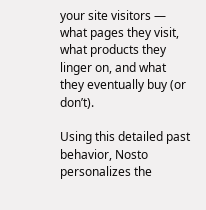your site visitors — what pages they visit, what products they linger on, and what they eventually buy (or don’t).

Using this detailed past behavior, Nosto personalizes the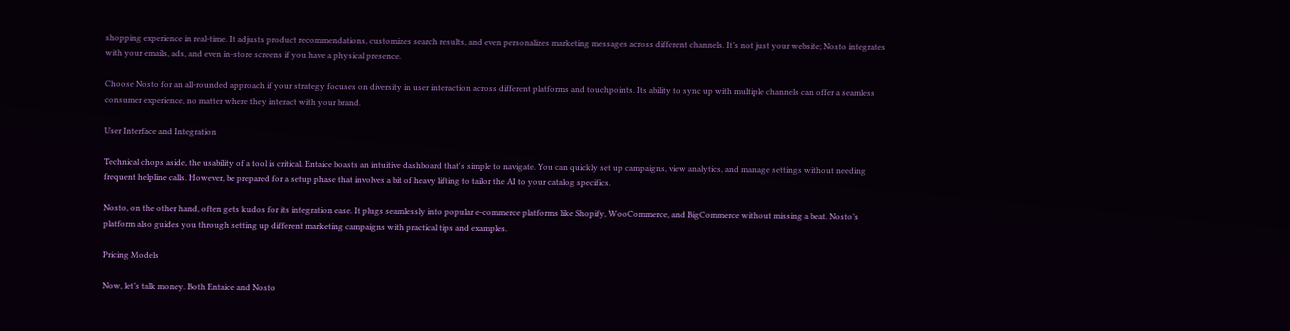shopping experience in real-time. It adjusts product recommendations, customizes search results, and even personalizes marketing messages across different channels. It’s not just your website; Nosto integrates with your emails, ads, and even in-store screens if you have a physical presence.

Choose Nosto for an all-rounded approach if your strategy focuses on diversity in user interaction across different platforms and touchpoints. Its ability to sync up with multiple channels can offer a seamless consumer experience, no matter where they interact with your brand.

User Interface and Integration

Technical chops aside, the usability of a tool is critical. Entaice boasts an intuitive dashboard that's simple to navigate. You can quickly set up campaigns, view analytics, and manage settings without needing frequent helpline calls. However, be prepared for a setup phase that involves a bit of heavy lifting to tailor the AI to your catalog specifics.

Nosto, on the other hand, often gets kudos for its integration ease. It plugs seamlessly into popular e-commerce platforms like Shopify, WooCommerce, and BigCommerce without missing a beat. Nosto’s platform also guides you through setting up different marketing campaigns with practical tips and examples.

Pricing Models

Now, let’s talk money. Both Entaice and Nosto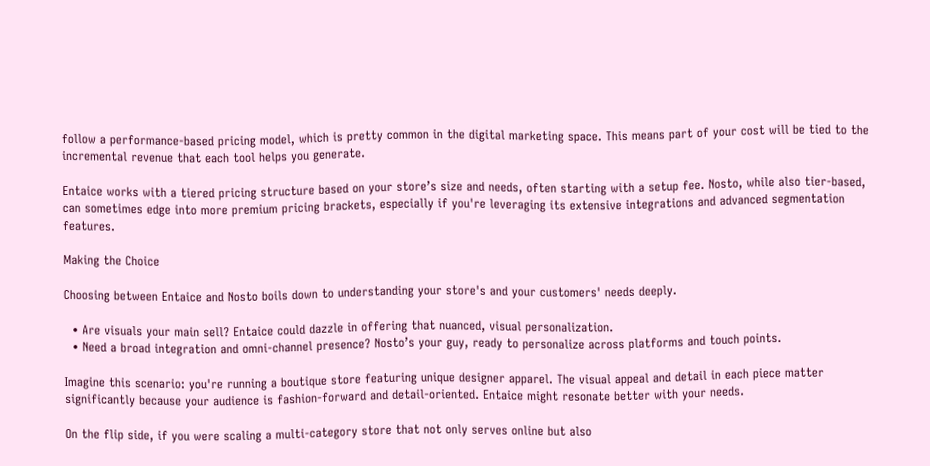follow a performance-based pricing model, which is pretty common in the digital marketing space. This means part of your cost will be tied to the incremental revenue that each tool helps you generate.

Entaice works with a tiered pricing structure based on your store’s size and needs, often starting with a setup fee. Nosto, while also tier-based, can sometimes edge into more premium pricing brackets, especially if you're leveraging its extensive integrations and advanced segmentation features.

Making the Choice

Choosing between Entaice and Nosto boils down to understanding your store's and your customers' needs deeply.

  • Are visuals your main sell? Entaice could dazzle in offering that nuanced, visual personalization.
  • Need a broad integration and omni-channel presence? Nosto’s your guy, ready to personalize across platforms and touch points.

Imagine this scenario: you're running a boutique store featuring unique designer apparel. The visual appeal and detail in each piece matter significantly because your audience is fashion-forward and detail-oriented. Entaice might resonate better with your needs.

On the flip side, if you were scaling a multi-category store that not only serves online but also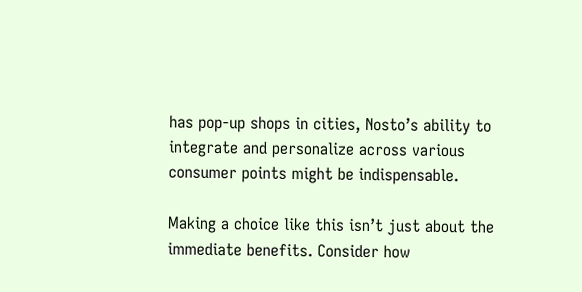has pop-up shops in cities, Nosto’s ability to integrate and personalize across various consumer points might be indispensable.

Making a choice like this isn’t just about the immediate benefits. Consider how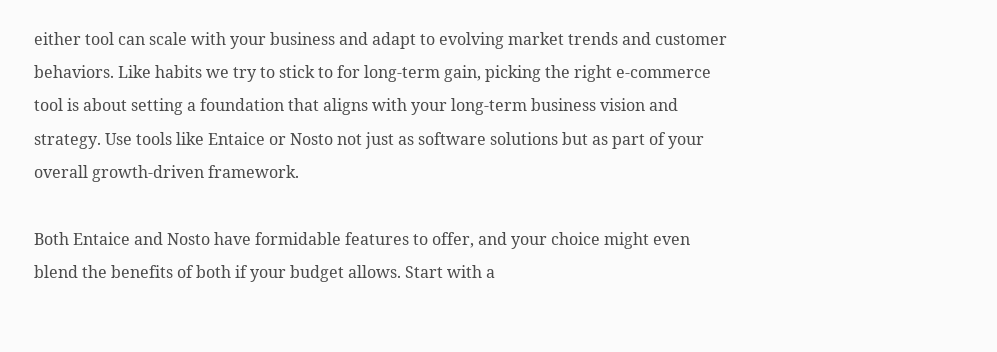either tool can scale with your business and adapt to evolving market trends and customer behaviors. Like habits we try to stick to for long-term gain, picking the right e-commerce tool is about setting a foundation that aligns with your long-term business vision and strategy. Use tools like Entaice or Nosto not just as software solutions but as part of your overall growth-driven framework.

Both Entaice and Nosto have formidable features to offer, and your choice might even blend the benefits of both if your budget allows. Start with a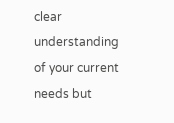clear understanding of your current needs but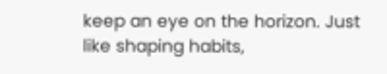keep an eye on the horizon. Just like shaping habits,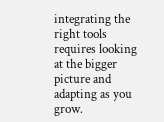integrating the right tools requires looking at the bigger picture and adapting as you grow.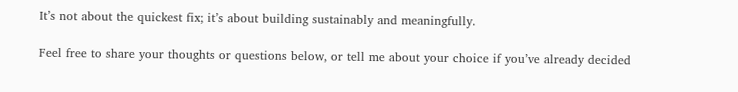It’s not about the quickest fix; it’s about building sustainably and meaningfully.

Feel free to share your thoughts or questions below, or tell me about your choice if you’ve already decided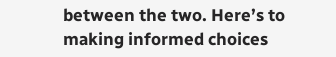between the two. Here’s to making informed choices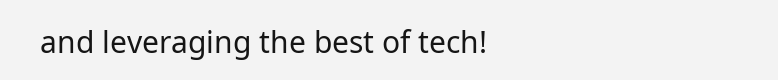and leveraging the best of tech!